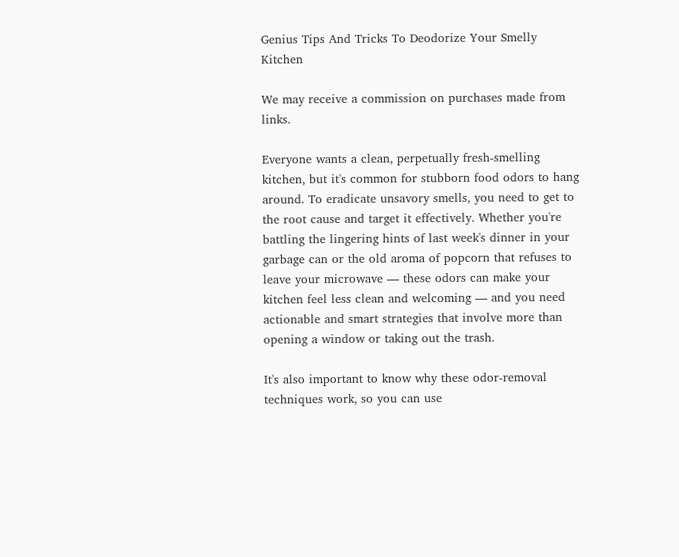Genius Tips And Tricks To Deodorize Your Smelly Kitchen

We may receive a commission on purchases made from links.

Everyone wants a clean, perpetually fresh-smelling kitchen, but it's common for stubborn food odors to hang around. To eradicate unsavory smells, you need to get to the root cause and target it effectively. Whether you're battling the lingering hints of last week's dinner in your garbage can or the old aroma of popcorn that refuses to leave your microwave — these odors can make your kitchen feel less clean and welcoming — and you need actionable and smart strategies that involve more than opening a window or taking out the trash.

It's also important to know why these odor-removal techniques work, so you can use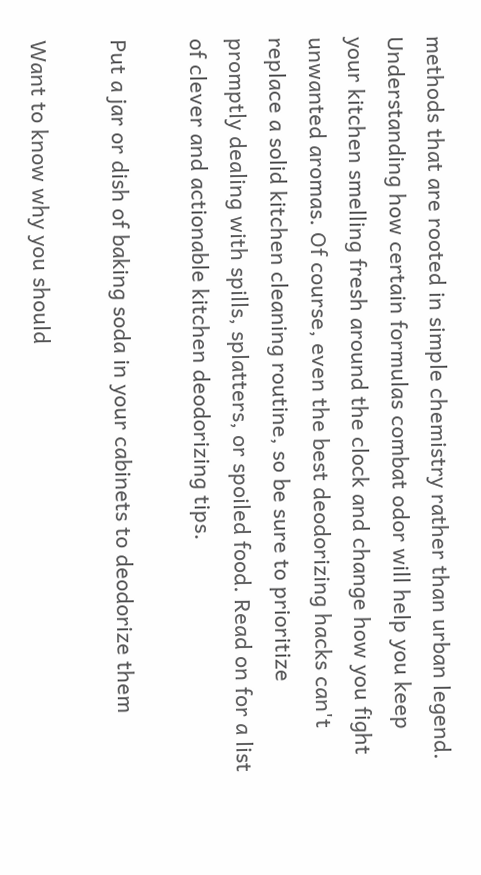methods that are rooted in simple chemistry rather than urban legend. Understanding how certain formulas combat odor will help you keep your kitchen smelling fresh around the clock and change how you fight unwanted aromas. Of course, even the best deodorizing hacks can't replace a solid kitchen cleaning routine, so be sure to prioritize promptly dealing with spills, splatters, or spoiled food. Read on for a list of clever and actionable kitchen deodorizing tips.

Put a jar or dish of baking soda in your cabinets to deodorize them

Want to know why you should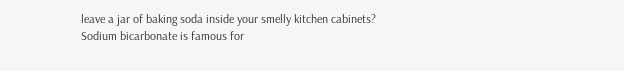leave a jar of baking soda inside your smelly kitchen cabinets? Sodium bicarbonate is famous for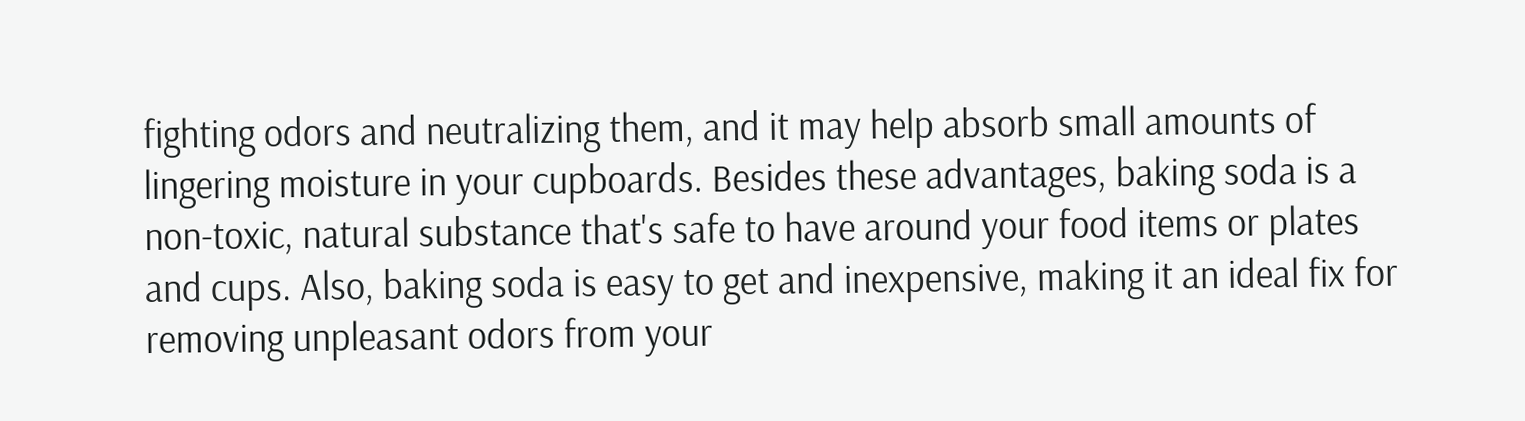fighting odors and neutralizing them, and it may help absorb small amounts of lingering moisture in your cupboards. Besides these advantages, baking soda is a non-toxic, natural substance that's safe to have around your food items or plates and cups. Also, baking soda is easy to get and inexpensive, making it an ideal fix for removing unpleasant odors from your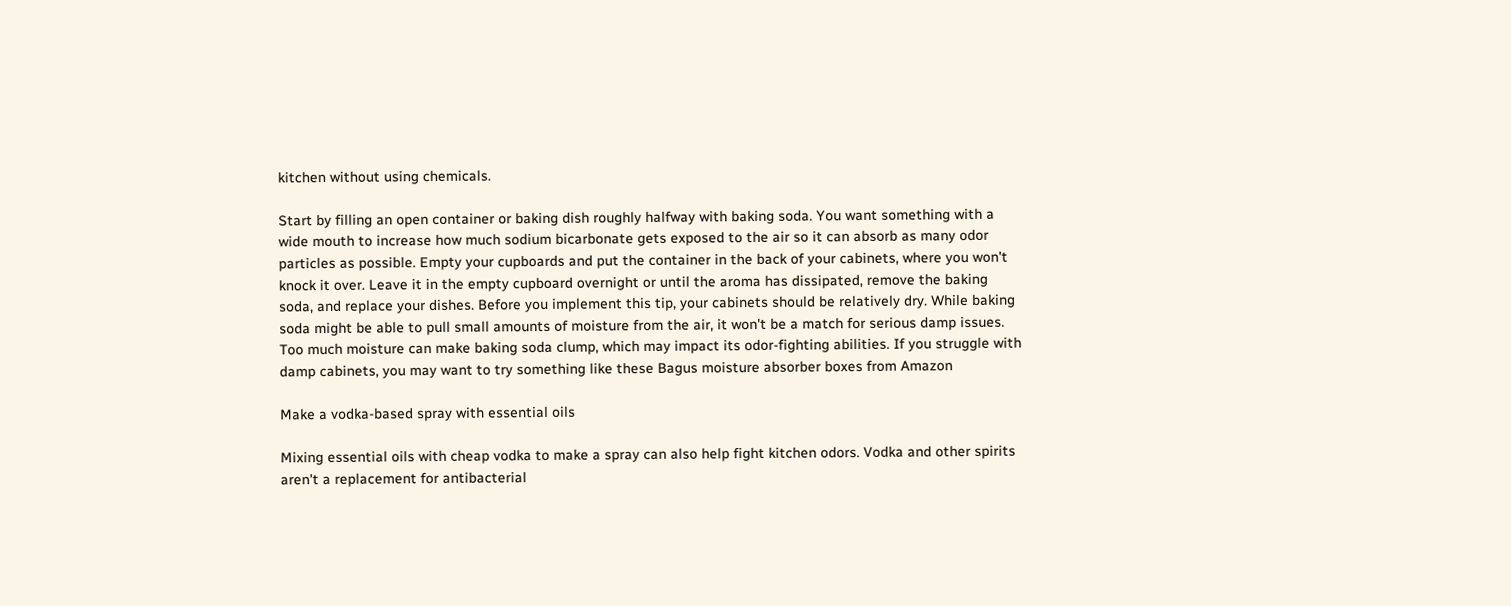kitchen without using chemicals.

Start by filling an open container or baking dish roughly halfway with baking soda. You want something with a wide mouth to increase how much sodium bicarbonate gets exposed to the air so it can absorb as many odor particles as possible. Empty your cupboards and put the container in the back of your cabinets, where you won't knock it over. Leave it in the empty cupboard overnight or until the aroma has dissipated, remove the baking soda, and replace your dishes. Before you implement this tip, your cabinets should be relatively dry. While baking soda might be able to pull small amounts of moisture from the air, it won't be a match for serious damp issues. Too much moisture can make baking soda clump, which may impact its odor-fighting abilities. If you struggle with damp cabinets, you may want to try something like these Bagus moisture absorber boxes from Amazon

Make a vodka-based spray with essential oils

Mixing essential oils with cheap vodka to make a spray can also help fight kitchen odors. Vodka and other spirits aren't a replacement for antibacterial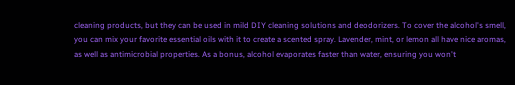cleaning products, but they can be used in mild DIY cleaning solutions and deodorizers. To cover the alcohol's smell, you can mix your favorite essential oils with it to create a scented spray. Lavender, mint, or lemon all have nice aromas, as well as antimicrobial properties. As a bonus, alcohol evaporates faster than water, ensuring you won't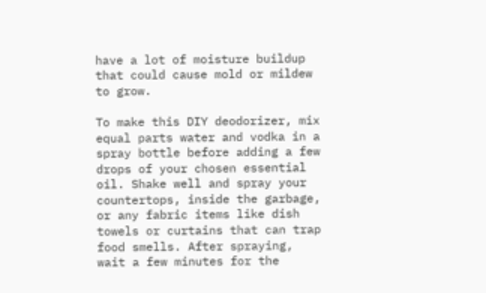have a lot of moisture buildup that could cause mold or mildew to grow.

To make this DIY deodorizer, mix equal parts water and vodka in a spray bottle before adding a few drops of your chosen essential oil. Shake well and spray your countertops, inside the garbage, or any fabric items like dish towels or curtains that can trap food smells. After spraying, wait a few minutes for the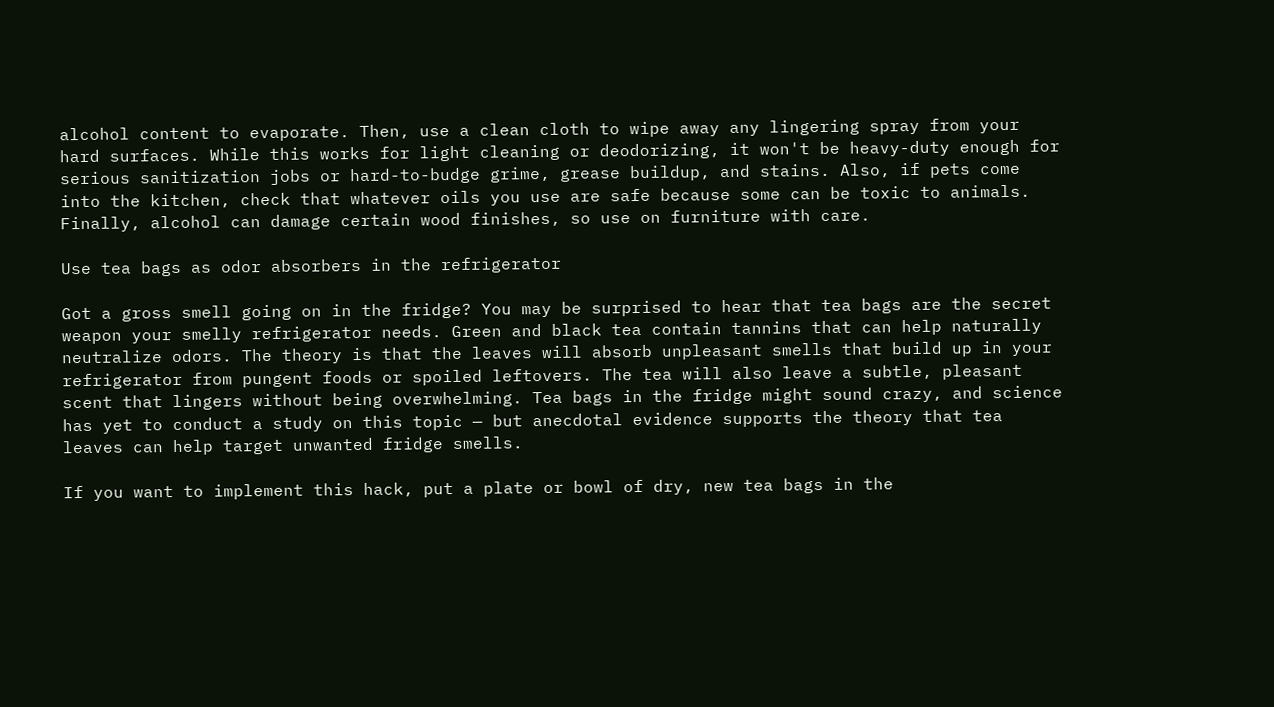alcohol content to evaporate. Then, use a clean cloth to wipe away any lingering spray from your hard surfaces. While this works for light cleaning or deodorizing, it won't be heavy-duty enough for serious sanitization jobs or hard-to-budge grime, grease buildup, and stains. Also, if pets come into the kitchen, check that whatever oils you use are safe because some can be toxic to animals. Finally, alcohol can damage certain wood finishes, so use on furniture with care.

Use tea bags as odor absorbers in the refrigerator

Got a gross smell going on in the fridge? You may be surprised to hear that tea bags are the secret weapon your smelly refrigerator needs. Green and black tea contain tannins that can help naturally neutralize odors. The theory is that the leaves will absorb unpleasant smells that build up in your refrigerator from pungent foods or spoiled leftovers. The tea will also leave a subtle, pleasant scent that lingers without being overwhelming. Tea bags in the fridge might sound crazy, and science has yet to conduct a study on this topic — but anecdotal evidence supports the theory that tea leaves can help target unwanted fridge smells.

If you want to implement this hack, put a plate or bowl of dry, new tea bags in the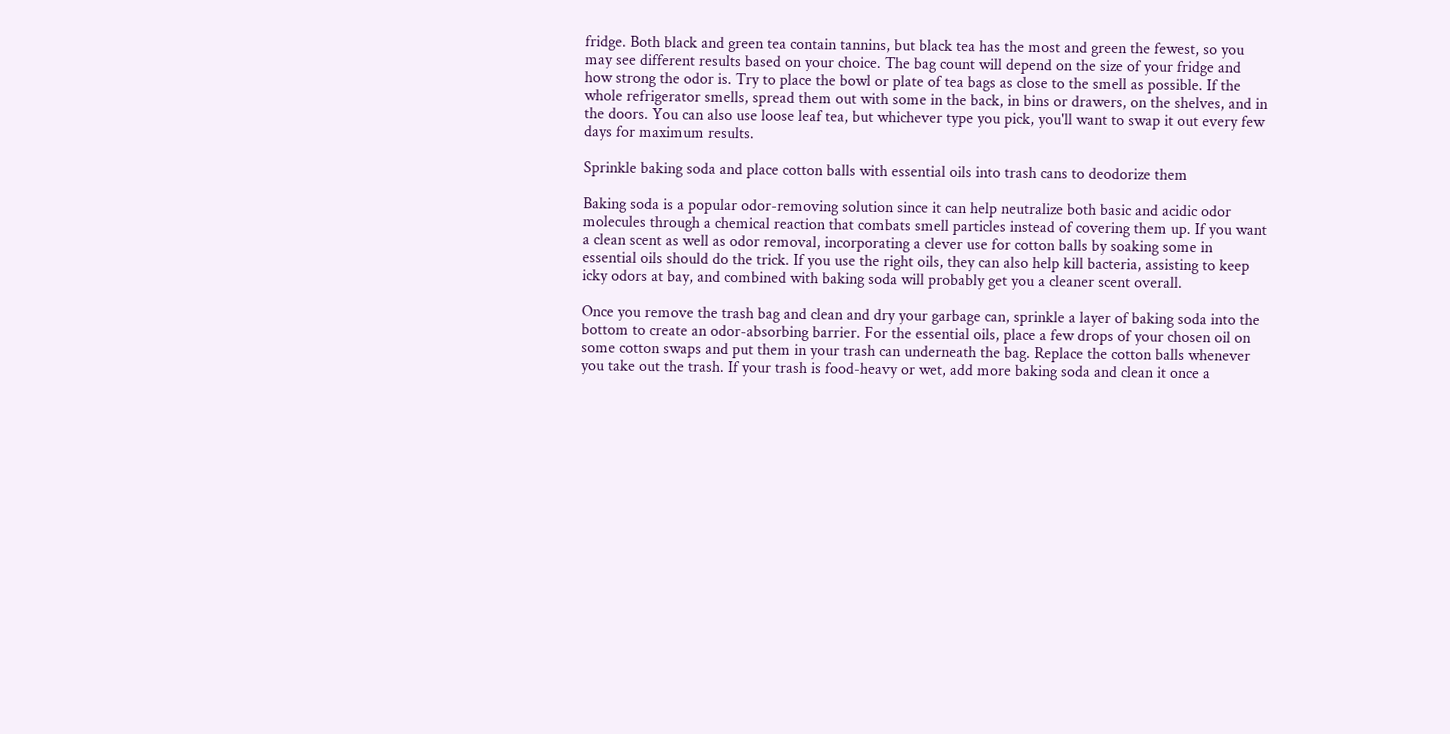fridge. Both black and green tea contain tannins, but black tea has the most and green the fewest, so you may see different results based on your choice. The bag count will depend on the size of your fridge and how strong the odor is. Try to place the bowl or plate of tea bags as close to the smell as possible. If the whole refrigerator smells, spread them out with some in the back, in bins or drawers, on the shelves, and in the doors. You can also use loose leaf tea, but whichever type you pick, you'll want to swap it out every few days for maximum results.

Sprinkle baking soda and place cotton balls with essential oils into trash cans to deodorize them

Baking soda is a popular odor-removing solution since it can help neutralize both basic and acidic odor molecules through a chemical reaction that combats smell particles instead of covering them up. If you want a clean scent as well as odor removal, incorporating a clever use for cotton balls by soaking some in essential oils should do the trick. If you use the right oils, they can also help kill bacteria, assisting to keep icky odors at bay, and combined with baking soda will probably get you a cleaner scent overall.

Once you remove the trash bag and clean and dry your garbage can, sprinkle a layer of baking soda into the bottom to create an odor-absorbing barrier. For the essential oils, place a few drops of your chosen oil on some cotton swaps and put them in your trash can underneath the bag. Replace the cotton balls whenever you take out the trash. If your trash is food-heavy or wet, add more baking soda and clean it once a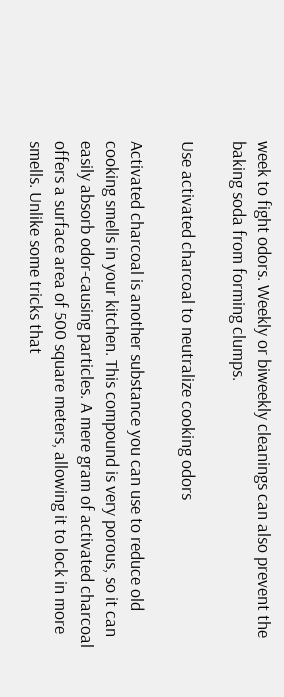week to fight odors. Weekly or biweekly cleanings can also prevent the baking soda from forming clumps.

Use activated charcoal to neutralize cooking odors

Activated charcoal is another substance you can use to reduce old cooking smells in your kitchen. This compound is very porous, so it can easily absorb odor-causing particles. A mere gram of activated charcoal offers a surface area of 500 square meters, allowing it to lock in more smells. Unlike some tricks that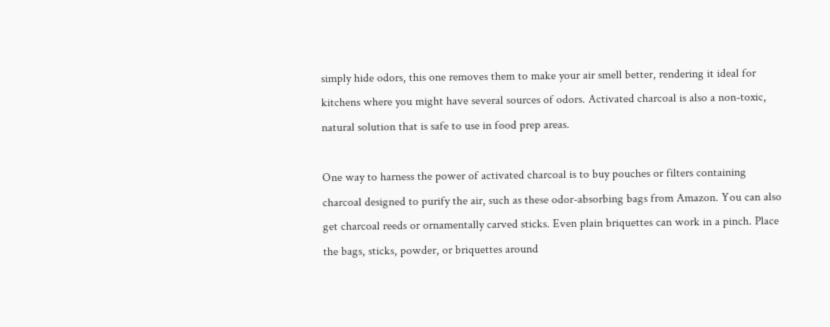simply hide odors, this one removes them to make your air smell better, rendering it ideal for kitchens where you might have several sources of odors. Activated charcoal is also a non-toxic, natural solution that is safe to use in food prep areas.

One way to harness the power of activated charcoal is to buy pouches or filters containing charcoal designed to purify the air, such as these odor-absorbing bags from Amazon. You can also get charcoal reeds or ornamentally carved sticks. Even plain briquettes can work in a pinch. Place the bags, sticks, powder, or briquettes around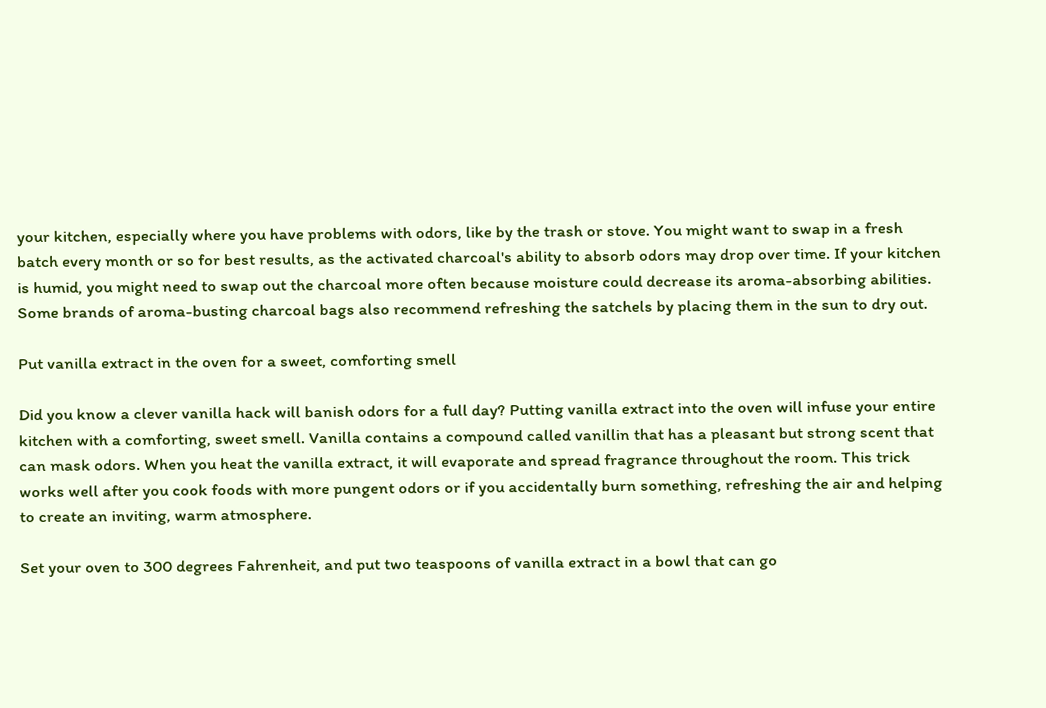your kitchen, especially where you have problems with odors, like by the trash or stove. You might want to swap in a fresh batch every month or so for best results, as the activated charcoal's ability to absorb odors may drop over time. If your kitchen is humid, you might need to swap out the charcoal more often because moisture could decrease its aroma-absorbing abilities. Some brands of aroma-busting charcoal bags also recommend refreshing the satchels by placing them in the sun to dry out.

Put vanilla extract in the oven for a sweet, comforting smell

Did you know a clever vanilla hack will banish odors for a full day? Putting vanilla extract into the oven will infuse your entire kitchen with a comforting, sweet smell. Vanilla contains a compound called vanillin that has a pleasant but strong scent that can mask odors. When you heat the vanilla extract, it will evaporate and spread fragrance throughout the room. This trick works well after you cook foods with more pungent odors or if you accidentally burn something, refreshing the air and helping to create an inviting, warm atmosphere.

Set your oven to 300 degrees Fahrenheit, and put two teaspoons of vanilla extract in a bowl that can go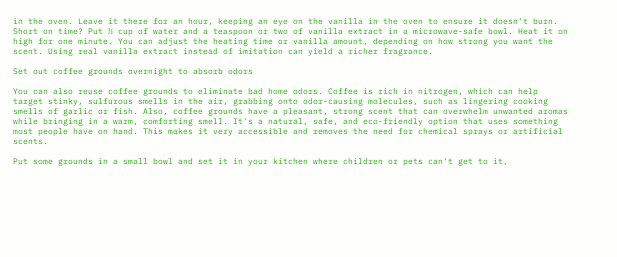in the oven. Leave it there for an hour, keeping an eye on the vanilla in the oven to ensure it doesn't burn. Short on time? Put ½ cup of water and a teaspoon or two of vanilla extract in a microwave-safe bowl. Heat it on high for one minute. You can adjust the heating time or vanilla amount, depending on how strong you want the scent. Using real vanilla extract instead of imitation can yield a richer fragrance.

Set out coffee grounds overnight to absorb odors

You can also reuse coffee grounds to eliminate bad home odors. Coffee is rich in nitrogen, which can help target stinky, sulfurous smells in the air, grabbing onto odor-causing molecules, such as lingering cooking smells of garlic or fish. Also, coffee grounds have a pleasant, strong scent that can overwhelm unwanted aromas while bringing in a warm, comforting smell. It's a natural, safe, and eco-friendly option that uses something most people have on hand. This makes it very accessible and removes the need for chemical sprays or artificial scents.

Put some grounds in a small bowl and set it in your kitchen where children or pets can't get to it,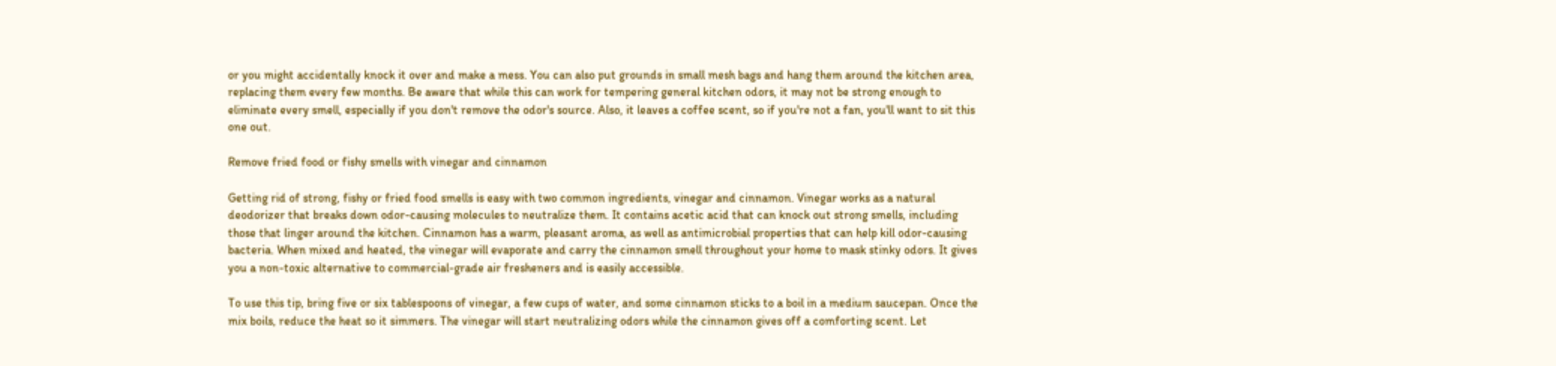or you might accidentally knock it over and make a mess. You can also put grounds in small mesh bags and hang them around the kitchen area, replacing them every few months. Be aware that while this can work for tempering general kitchen odors, it may not be strong enough to eliminate every smell, especially if you don't remove the odor's source. Also, it leaves a coffee scent, so if you're not a fan, you'll want to sit this one out.

Remove fried food or fishy smells with vinegar and cinnamon

Getting rid of strong, fishy or fried food smells is easy with two common ingredients, vinegar and cinnamon. Vinegar works as a natural deodorizer that breaks down odor-causing molecules to neutralize them. It contains acetic acid that can knock out strong smells, including those that linger around the kitchen. Cinnamon has a warm, pleasant aroma, as well as antimicrobial properties that can help kill odor-causing bacteria. When mixed and heated, the vinegar will evaporate and carry the cinnamon smell throughout your home to mask stinky odors. It gives you a non-toxic alternative to commercial-grade air fresheners and is easily accessible.

To use this tip, bring five or six tablespoons of vinegar, a few cups of water, and some cinnamon sticks to a boil in a medium saucepan. Once the mix boils, reduce the heat so it simmers. The vinegar will start neutralizing odors while the cinnamon gives off a comforting scent. Let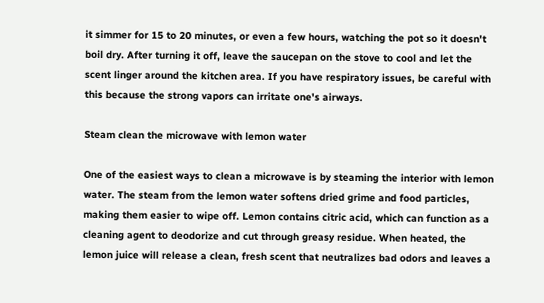it simmer for 15 to 20 minutes, or even a few hours, watching the pot so it doesn't boil dry. After turning it off, leave the saucepan on the stove to cool and let the scent linger around the kitchen area. If you have respiratory issues, be careful with this because the strong vapors can irritate one's airways.

Steam clean the microwave with lemon water

One of the easiest ways to clean a microwave is by steaming the interior with lemon water. The steam from the lemon water softens dried grime and food particles, making them easier to wipe off. Lemon contains citric acid, which can function as a cleaning agent to deodorize and cut through greasy residue. When heated, the lemon juice will release a clean, fresh scent that neutralizes bad odors and leaves a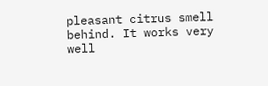pleasant citrus smell behind. It works very well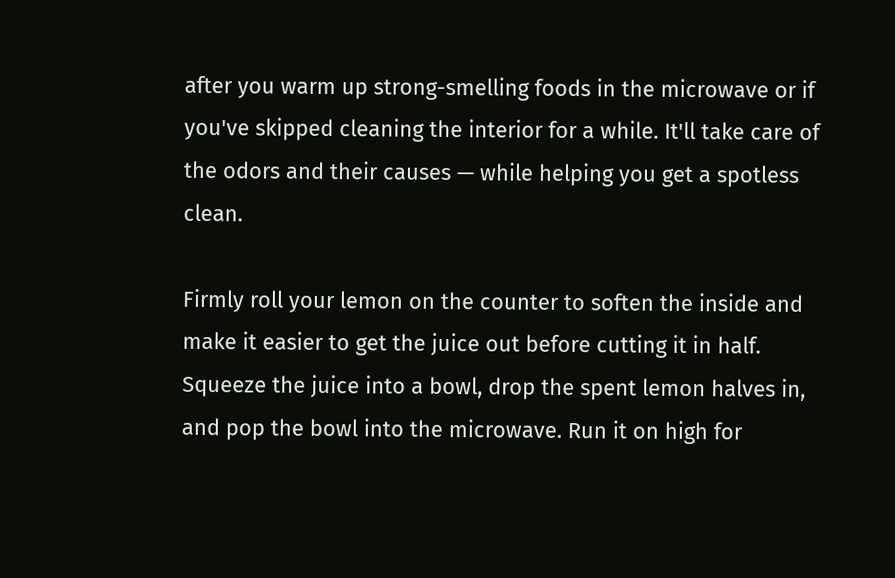after you warm up strong-smelling foods in the microwave or if you've skipped cleaning the interior for a while. It'll take care of the odors and their causes — while helping you get a spotless clean.

Firmly roll your lemon on the counter to soften the inside and make it easier to get the juice out before cutting it in half. Squeeze the juice into a bowl, drop the spent lemon halves in, and pop the bowl into the microwave. Run it on high for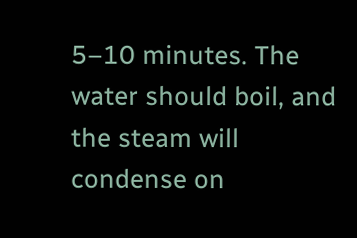5–10 minutes. The water should boil, and the steam will condense on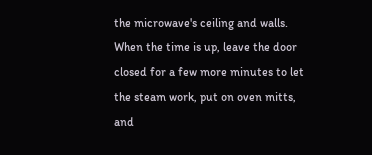the microwave's ceiling and walls. When the time is up, leave the door closed for a few more minutes to let the steam work, put on oven mitts, and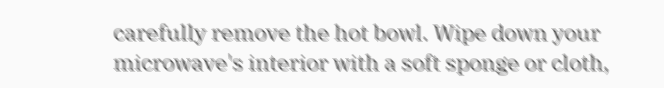carefully remove the hot bowl. Wipe down your microwave's interior with a soft sponge or cloth,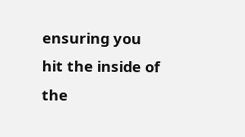ensuring you hit the inside of the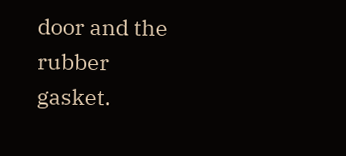door and the rubber gasket.